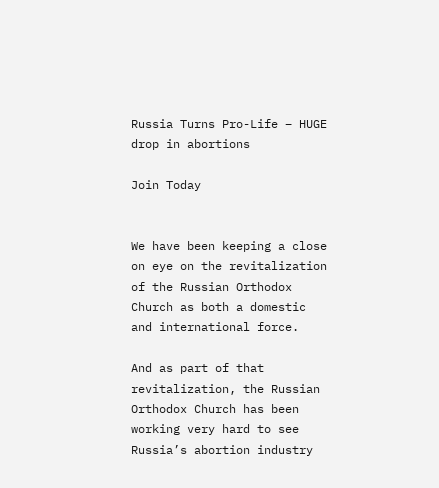Russia Turns Pro-Life – HUGE drop in abortions

Join Today


We have been keeping a close on eye on the revitalization of the Russian Orthodox Church as both a domestic and international force.

And as part of that revitalization, the Russian Orthodox Church has been working very hard to see Russia’s abortion industry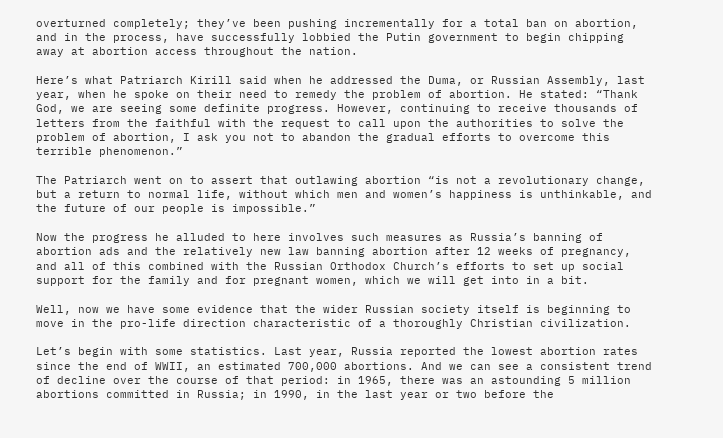overturned completely; they’ve been pushing incrementally for a total ban on abortion, and in the process, have successfully lobbied the Putin government to begin chipping away at abortion access throughout the nation.

Here’s what Patriarch Kirill said when he addressed the Duma, or Russian Assembly, last year, when he spoke on their need to remedy the problem of abortion. He stated: “Thank God, we are seeing some definite progress. However, continuing to receive thousands of letters from the faithful with the request to call upon the authorities to solve the problem of abortion, I ask you not to abandon the gradual efforts to overcome this terrible phenomenon.”

The Patriarch went on to assert that outlawing abortion “is not a revolutionary change, but a return to normal life, without which men and women’s happiness is unthinkable, and the future of our people is impossible.”

Now the progress he alluded to here involves such measures as Russia’s banning of abortion ads and the relatively new law banning abortion after 12 weeks of pregnancy, and all of this combined with the Russian Orthodox Church’s efforts to set up social support for the family and for pregnant women, which we will get into in a bit.

Well, now we have some evidence that the wider Russian society itself is beginning to move in the pro-life direction characteristic of a thoroughly Christian civilization.

Let’s begin with some statistics. Last year, Russia reported the lowest abortion rates since the end of WWII, an estimated 700,000 abortions. And we can see a consistent trend of decline over the course of that period: in 1965, there was an astounding 5 million abortions committed in Russia; in 1990, in the last year or two before the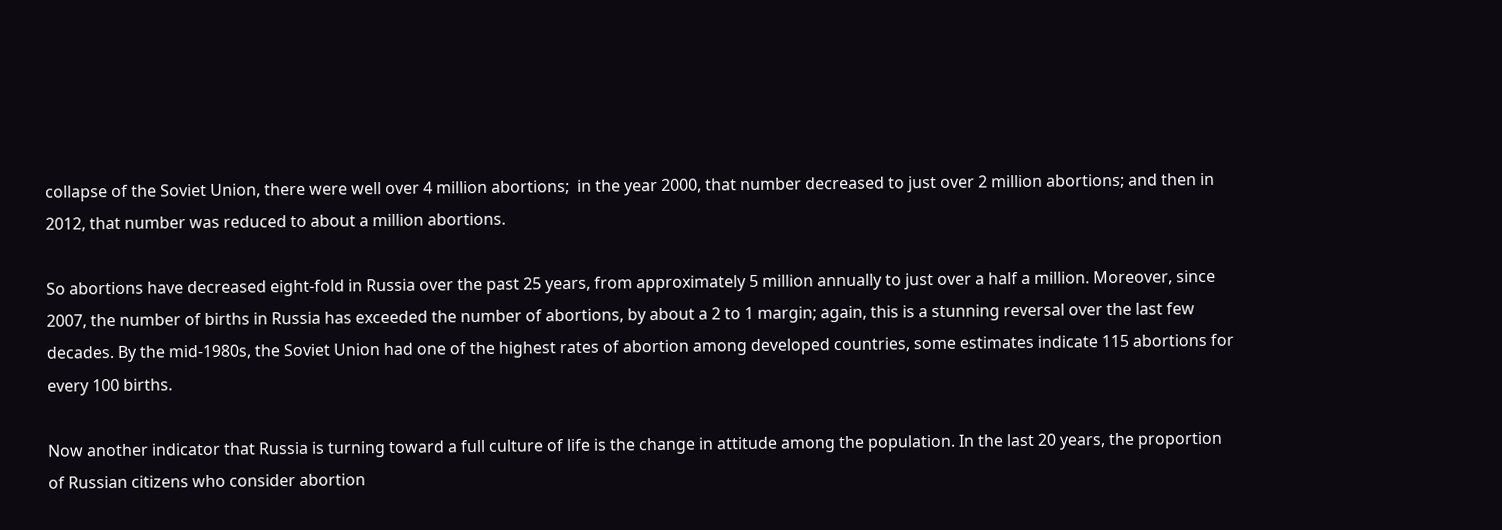collapse of the Soviet Union, there were well over 4 million abortions;  in the year 2000, that number decreased to just over 2 million abortions; and then in 2012, that number was reduced to about a million abortions.

So abortions have decreased eight-fold in Russia over the past 25 years, from approximately 5 million annually to just over a half a million. Moreover, since 2007, the number of births in Russia has exceeded the number of abortions, by about a 2 to 1 margin; again, this is a stunning reversal over the last few decades. By the mid-1980s, the Soviet Union had one of the highest rates of abortion among developed countries, some estimates indicate 115 abortions for every 100 births.

Now another indicator that Russia is turning toward a full culture of life is the change in attitude among the population. In the last 20 years, the proportion of Russian citizens who consider abortion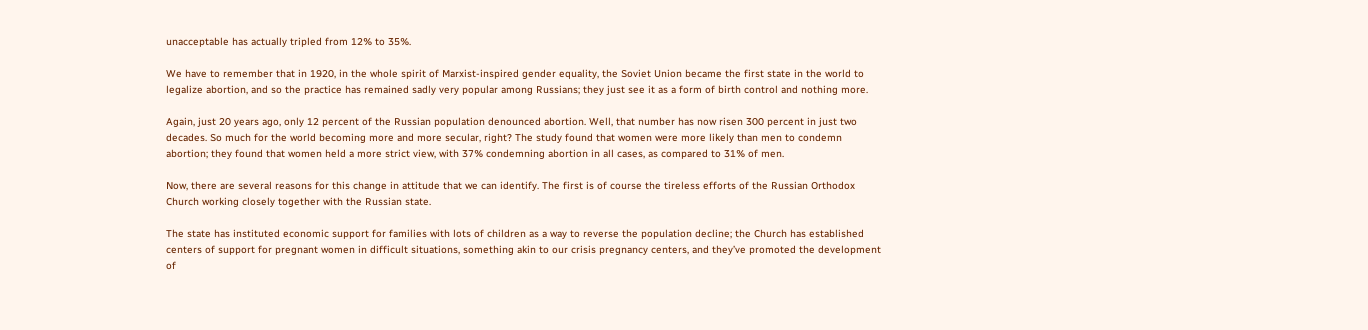unacceptable has actually tripled from 12% to 35%.

We have to remember that in 1920, in the whole spirit of Marxist-inspired gender equality, the Soviet Union became the first state in the world to legalize abortion, and so the practice has remained sadly very popular among Russians; they just see it as a form of birth control and nothing more.

Again, just 20 years ago, only 12 percent of the Russian population denounced abortion. Well, that number has now risen 300 percent in just two decades. So much for the world becoming more and more secular, right? The study found that women were more likely than men to condemn abortion; they found that women held a more strict view, with 37% condemning abortion in all cases, as compared to 31% of men.

Now, there are several reasons for this change in attitude that we can identify. The first is of course the tireless efforts of the Russian Orthodox Church working closely together with the Russian state.

The state has instituted economic support for families with lots of children as a way to reverse the population decline; the Church has established centers of support for pregnant women in difficult situations, something akin to our crisis pregnancy centers, and they’ve promoted the development of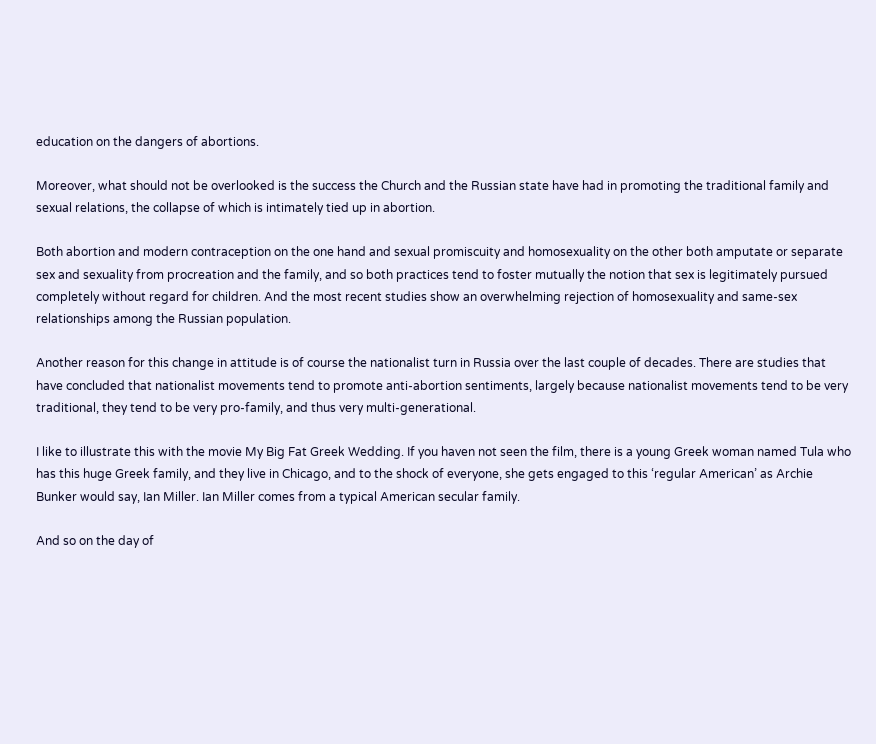education on the dangers of abortions.

Moreover, what should not be overlooked is the success the Church and the Russian state have had in promoting the traditional family and sexual relations, the collapse of which is intimately tied up in abortion.

Both abortion and modern contraception on the one hand and sexual promiscuity and homosexuality on the other both amputate or separate sex and sexuality from procreation and the family, and so both practices tend to foster mutually the notion that sex is legitimately pursued completely without regard for children. And the most recent studies show an overwhelming rejection of homosexuality and same-sex relationships among the Russian population.

Another reason for this change in attitude is of course the nationalist turn in Russia over the last couple of decades. There are studies that have concluded that nationalist movements tend to promote anti-abortion sentiments, largely because nationalist movements tend to be very traditional, they tend to be very pro-family, and thus very multi-generational.

I like to illustrate this with the movie My Big Fat Greek Wedding. If you haven not seen the film, there is a young Greek woman named Tula who has this huge Greek family, and they live in Chicago, and to the shock of everyone, she gets engaged to this ‘regular American’ as Archie Bunker would say, Ian Miller. Ian Miller comes from a typical American secular family.

And so on the day of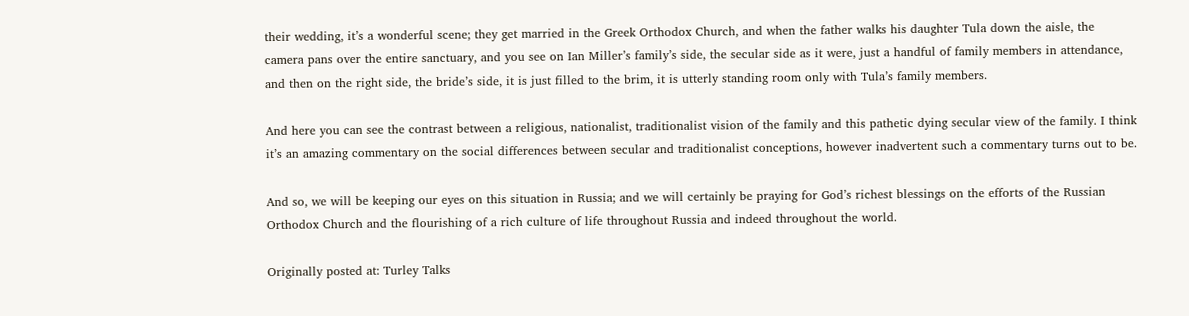their wedding, it’s a wonderful scene; they get married in the Greek Orthodox Church, and when the father walks his daughter Tula down the aisle, the camera pans over the entire sanctuary, and you see on Ian Miller’s family’s side, the secular side as it were, just a handful of family members in attendance, and then on the right side, the bride’s side, it is just filled to the brim, it is utterly standing room only with Tula’s family members.

And here you can see the contrast between a religious, nationalist, traditionalist vision of the family and this pathetic dying secular view of the family. I think it’s an amazing commentary on the social differences between secular and traditionalist conceptions, however inadvertent such a commentary turns out to be.

And so, we will be keeping our eyes on this situation in Russia; and we will certainly be praying for God’s richest blessings on the efforts of the Russian Orthodox Church and the flourishing of a rich culture of life throughout Russia and indeed throughout the world.

Originally posted at: Turley Talks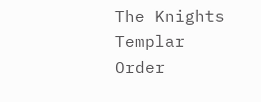The Knights Templar Order